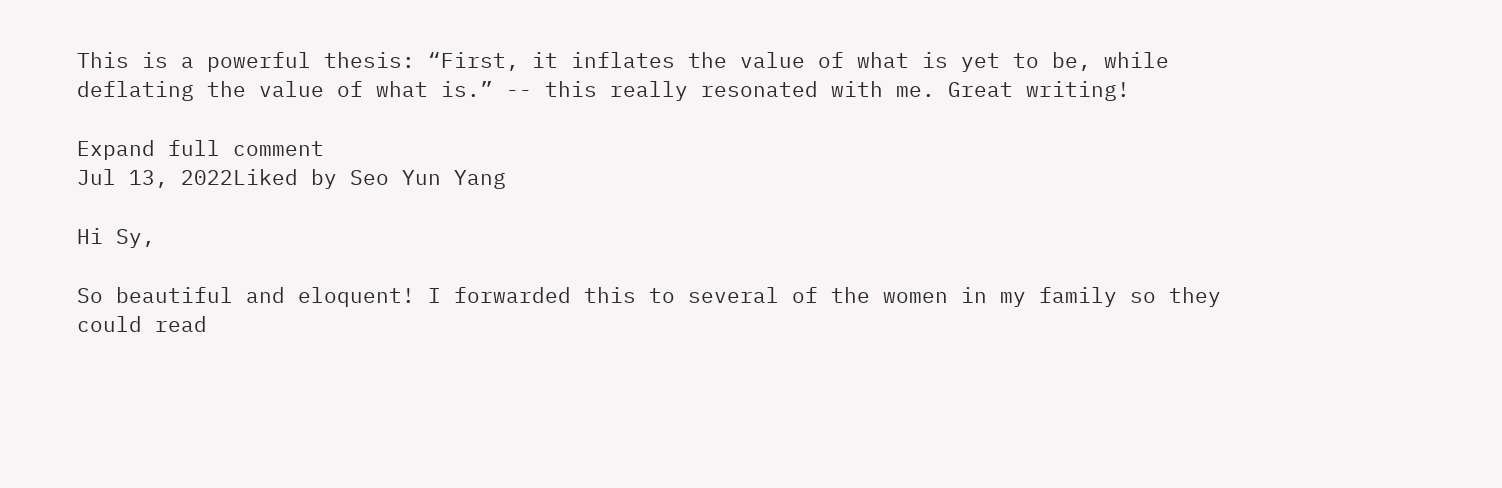This is a powerful thesis: “First, it inflates the value of what is yet to be, while deflating the value of what is.” -- this really resonated with me. Great writing!

Expand full comment
Jul 13, 2022Liked by Seo Yun Yang

Hi Sy,

So beautiful and eloquent! I forwarded this to several of the women in my family so they could read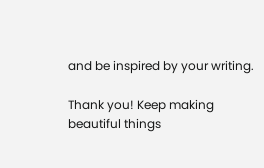and be inspired by your writing.

Thank you! Keep making beautiful things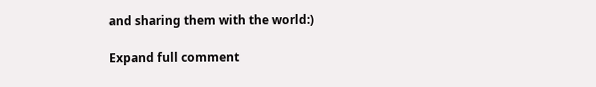and sharing them with the world:)

Expand full comment